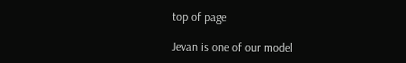top of page

Jevan is one of our model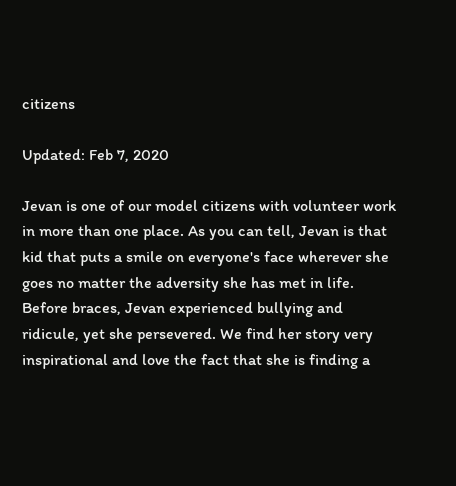citizens

Updated: Feb 7, 2020

Jevan is one of our model citizens with volunteer work in more than one place. As you can tell, Jevan is that kid that puts a smile on everyone's face wherever she goes no matter the adversity she has met in life. Before braces, Jevan experienced bullying and ridicule, yet she persevered. We find her story very inspirational and love the fact that she is finding a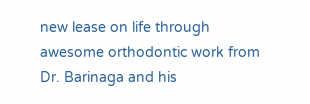new lease on life through awesome orthodontic work from Dr. Barinaga and his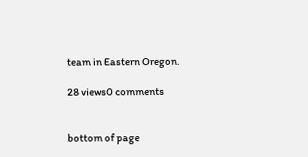team in Eastern Oregon.

28 views0 comments


bottom of page